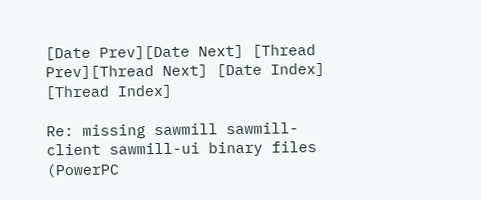[Date Prev][Date Next] [Thread Prev][Thread Next] [Date Index] [Thread Index]

Re: missing sawmill sawmill-client sawmill-ui binary files (PowerPC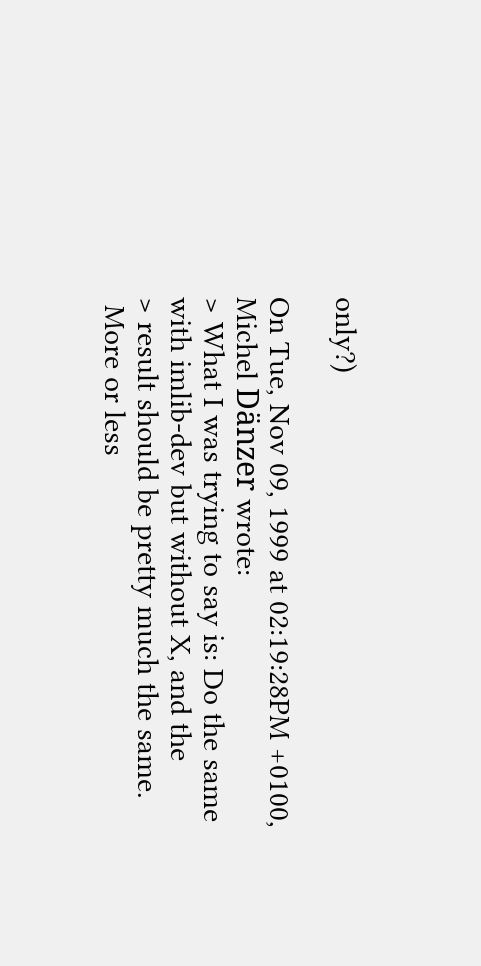only?)

On Tue, Nov 09, 1999 at 02:19:28PM +0100, Michel Dänzer wrote:
> What I was trying to say is: Do the same with imlib-dev but without X, and the
> result should be pretty much the same.
 More or less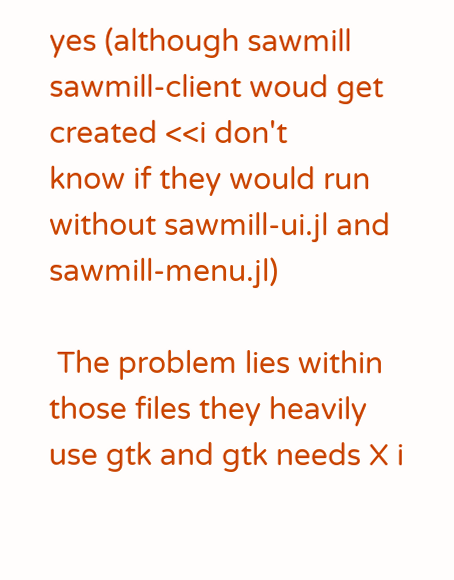yes (although sawmill sawmill-client woud get created <<i don't
know if they would run without sawmill-ui.jl and sawmill-menu.jl)

 The problem lies within those files they heavily use gtk and gtk needs X i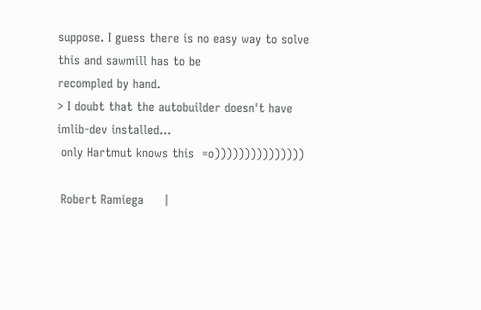suppose. I guess there is no easy way to solve this and sawmill has to be
recompled by hand.
> I doubt that the autobuilder doesn't have imlib-dev installed...
 only Hartmut knows this  =o)))))))))))))))

 Robert Ramiega     |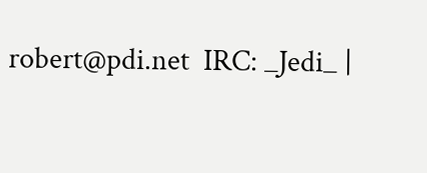robert@pdi.net  IRC: _Jedi_ |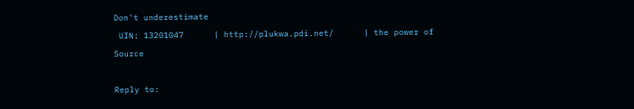Don't underestimate
 UIN: 13201047      | http://plukwa.pdi.net/      | the power of Source

Reply to: